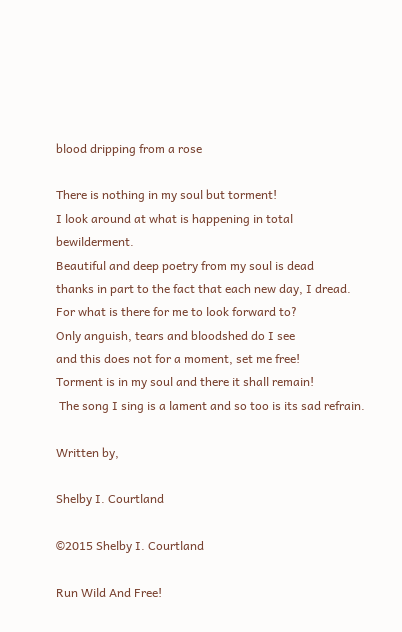blood dripping from a rose

There is nothing in my soul but torment!
I look around at what is happening in total bewilderment.
Beautiful and deep poetry from my soul is dead
thanks in part to the fact that each new day, I dread.
For what is there for me to look forward to?
Only anguish, tears and bloodshed do I see
and this does not for a moment, set me free!
Torment is in my soul and there it shall remain!
 The song I sing is a lament and so too is its sad refrain.

Written by,

Shelby I. Courtland

©2015 Shelby I. Courtland

Run Wild And Free!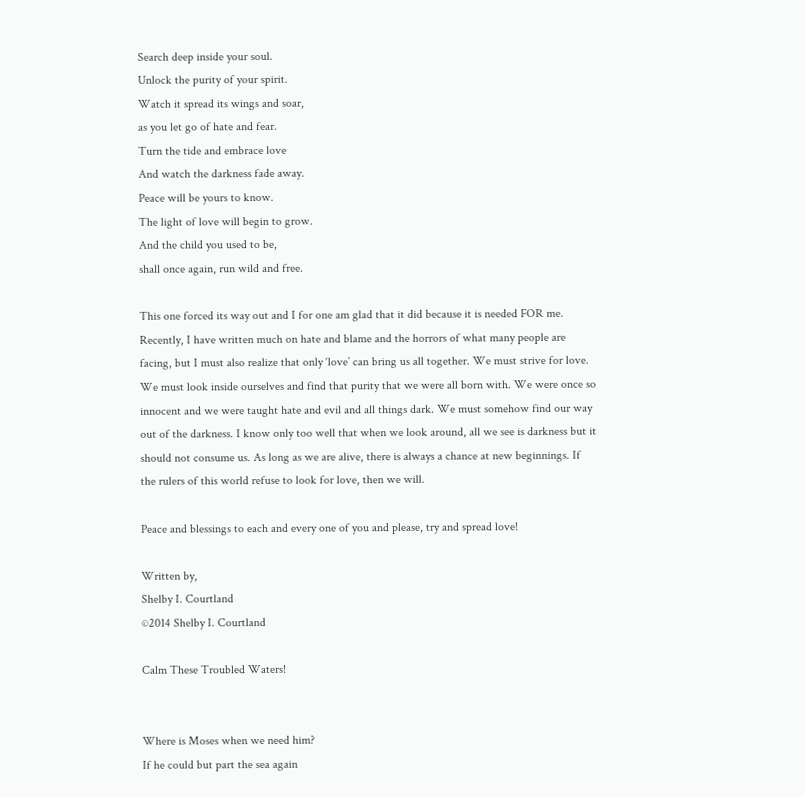Search deep inside your soul.
Unlock the purity of your spirit.
Watch it spread its wings and soar,
as you let go of hate and fear.
Turn the tide and embrace love
And watch the darkness fade away.
Peace will be yours to know.
The light of love will begin to grow.
And the child you used to be,
shall once again, run wild and free.

This one forced its way out and I for one am glad that it did because it is needed FOR me. Recently, I have written much on hate and blame and the horrors of what many people are facing, but I must also realize that only ‘love’ can bring us all together. We must strive for love. We must look inside ourselves and find that purity that we were all born with. We were once so innocent and we were taught hate and evil and all things dark. We must somehow find our way out of the darkness. I know only too well that when we look around, all we see is darkness but it should not consume us. As long as we are alive, there is always a chance at new beginnings. If the rulers of this world refuse to look for love, then we will.

Peace and blessings to each and every one of you and please, try and spread love!

Written by,
Shelby I. Courtland
©2014 Shelby I. Courtland

Calm These Troubled Waters!


Where is Moses when we need him?
If he could but part the sea again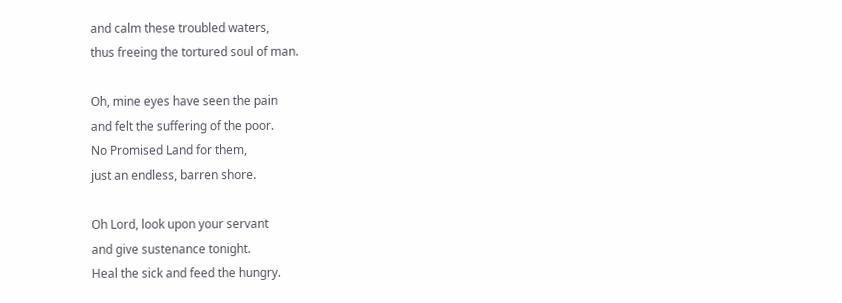and calm these troubled waters,
thus freeing the tortured soul of man.

Oh, mine eyes have seen the pain
and felt the suffering of the poor.
No Promised Land for them,
just an endless, barren shore.

Oh Lord, look upon your servant
and give sustenance tonight.
Heal the sick and feed the hungry.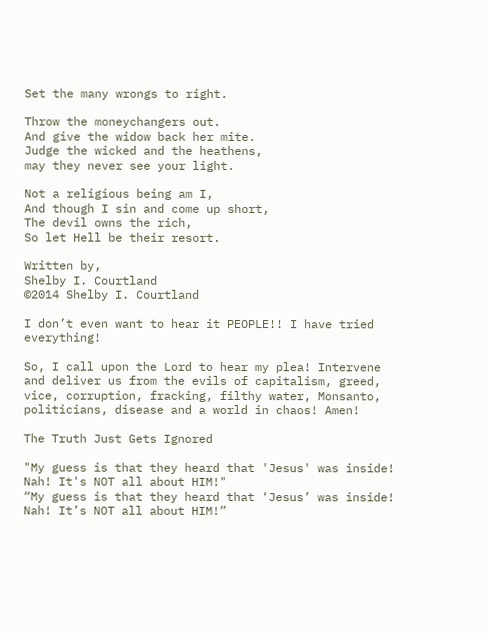Set the many wrongs to right.

Throw the moneychangers out.
And give the widow back her mite.
Judge the wicked and the heathens,
may they never see your light.

Not a religious being am I,
And though I sin and come up short,
The devil owns the rich,
So let Hell be their resort.

Written by,
Shelby I. Courtland
©2014 Shelby I. Courtland

I don’t even want to hear it PEOPLE!! I have tried everything!

So, I call upon the Lord to hear my plea! Intervene and deliver us from the evils of capitalism, greed, vice, corruption, fracking, filthy water, Monsanto, politicians, disease and a world in chaos! Amen!

The Truth Just Gets Ignored

"My guess is that they heard that 'Jesus' was inside! Nah! It's NOT all about HIM!"
“My guess is that they heard that ‘Jesus’ was inside! Nah! It’s NOT all about HIM!”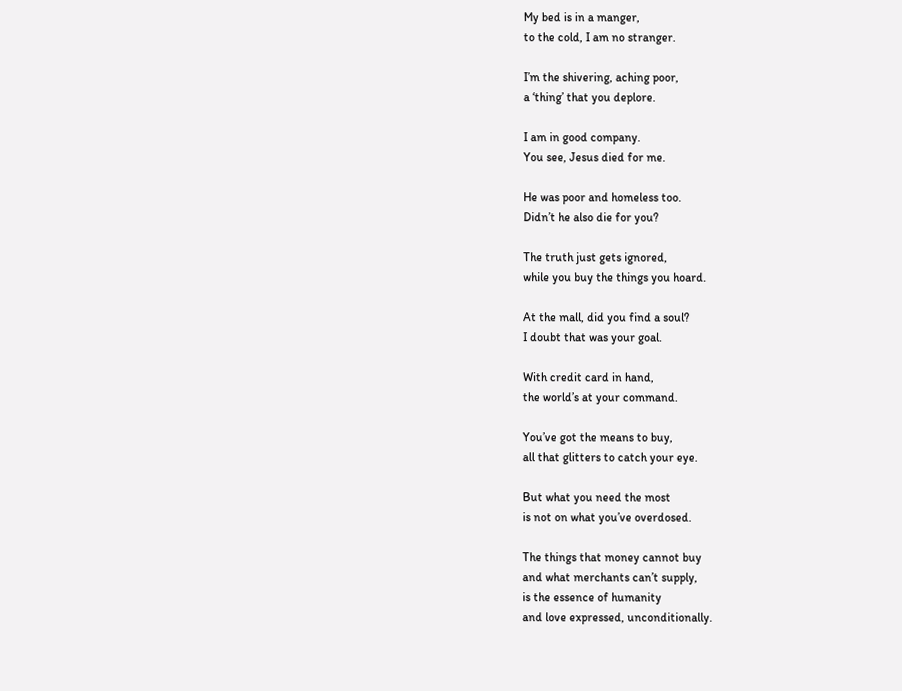My bed is in a manger,
to the cold, I am no stranger.

I’m the shivering, aching poor,
a ‘thing’ that you deplore.

I am in good company.
You see, Jesus died for me.

He was poor and homeless too.
Didn’t he also die for you?

The truth just gets ignored,
while you buy the things you hoard.

At the mall, did you find a soul?
I doubt that was your goal.

With credit card in hand,
the world’s at your command.

You’ve got the means to buy,
all that glitters to catch your eye.

But what you need the most
is not on what you’ve overdosed.

The things that money cannot buy
and what merchants can’t supply,
is the essence of humanity
and love expressed, unconditionally.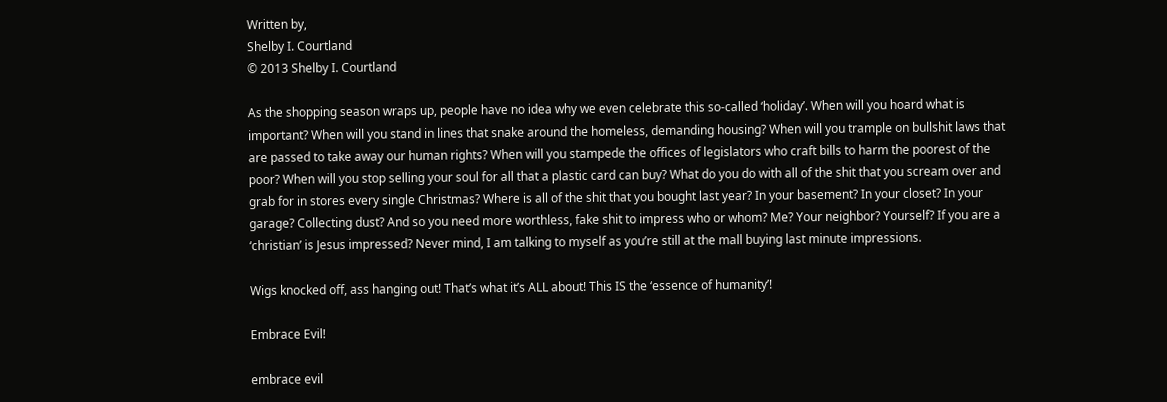Written by,
Shelby I. Courtland
© 2013 Shelby I. Courtland

As the shopping season wraps up, people have no idea why we even celebrate this so-called ‘holiday’. When will you hoard what is important? When will you stand in lines that snake around the homeless, demanding housing? When will you trample on bullshit laws that are passed to take away our human rights? When will you stampede the offices of legislators who craft bills to harm the poorest of the poor? When will you stop selling your soul for all that a plastic card can buy? What do you do with all of the shit that you scream over and grab for in stores every single Christmas? Where is all of the shit that you bought last year? In your basement? In your closet? In your garage? Collecting dust? And so you need more worthless, fake shit to impress who or whom? Me? Your neighbor? Yourself? If you are a ‘christian’ is Jesus impressed? Never mind, I am talking to myself as you’re still at the mall buying last minute impressions.

Wigs knocked off, ass hanging out! That’s what it’s ALL about! This IS the ‘essence of humanity’!

Embrace Evil!

embrace evil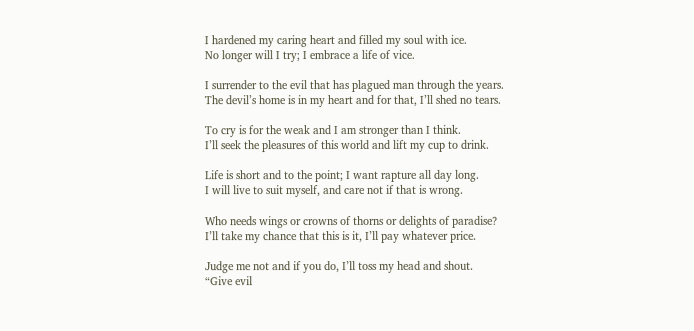I hardened my caring heart and filled my soul with ice.
No longer will I try; I embrace a life of vice.

I surrender to the evil that has plagued man through the years.
The devil’s home is in my heart and for that, I’ll shed no tears.

To cry is for the weak and I am stronger than I think.
I’ll seek the pleasures of this world and lift my cup to drink.

Life is short and to the point; I want rapture all day long.
I will live to suit myself, and care not if that is wrong.

Who needs wings or crowns of thorns or delights of paradise?
I’ll take my chance that this is it, I’ll pay whatever price.

Judge me not and if you do, I’ll toss my head and shout.
“Give evil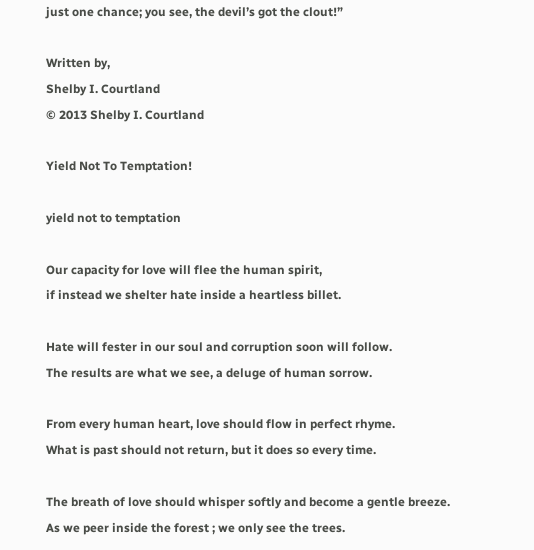just one chance; you see, the devil’s got the clout!”

Written by,
Shelby I. Courtland
© 2013 Shelby I. Courtland

Yield Not To Temptation!

yield not to temptation

Our capacity for love will flee the human spirit,
if instead we shelter hate inside a heartless billet.

Hate will fester in our soul and corruption soon will follow.
The results are what we see, a deluge of human sorrow.

From every human heart, love should flow in perfect rhyme.
What is past should not return, but it does so every time.

The breath of love should whisper softly and become a gentle breeze.
As we peer inside the forest ; we only see the trees.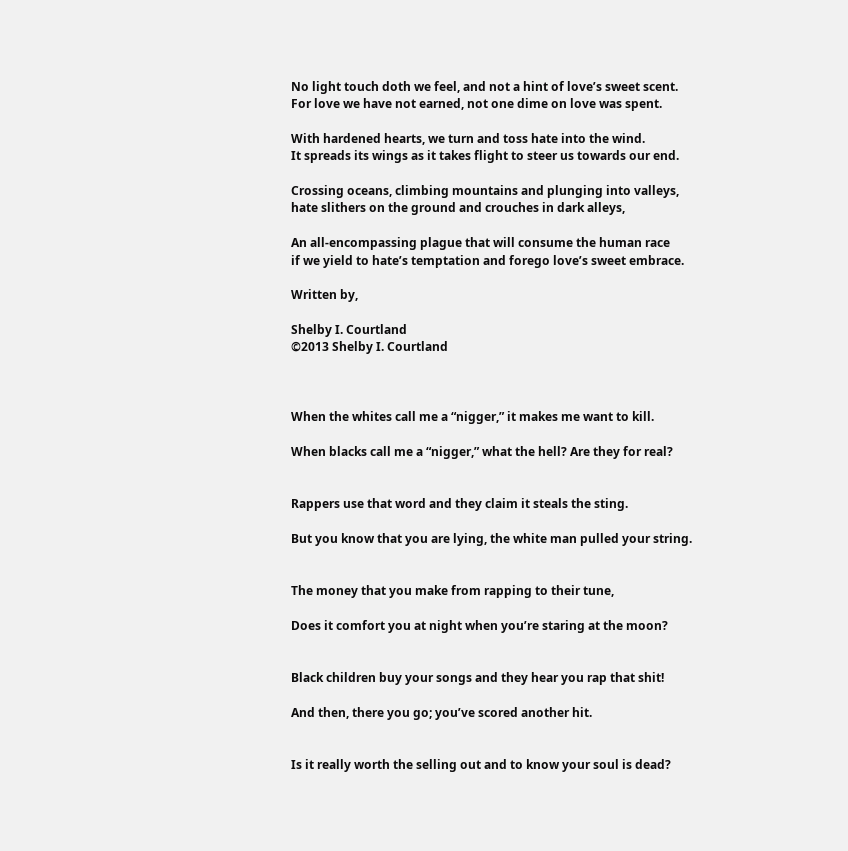No light touch doth we feel, and not a hint of love’s sweet scent.
For love we have not earned, not one dime on love was spent.

With hardened hearts, we turn and toss hate into the wind.
It spreads its wings as it takes flight to steer us towards our end.

Crossing oceans, climbing mountains and plunging into valleys,
hate slithers on the ground and crouches in dark alleys,

An all-encompassing plague that will consume the human race
if we yield to hate’s temptation and forego love’s sweet embrace.

Written by,

Shelby I. Courtland
©2013 Shelby I. Courtland



When the whites call me a “nigger,” it makes me want to kill.

When blacks call me a “nigger,” what the hell? Are they for real?


Rappers use that word and they claim it steals the sting.

But you know that you are lying, the white man pulled your string.


The money that you make from rapping to their tune,

Does it comfort you at night when you’re staring at the moon?


Black children buy your songs and they hear you rap that shit!

And then, there you go; you’ve scored another hit.


Is it really worth the selling out and to know your soul is dead?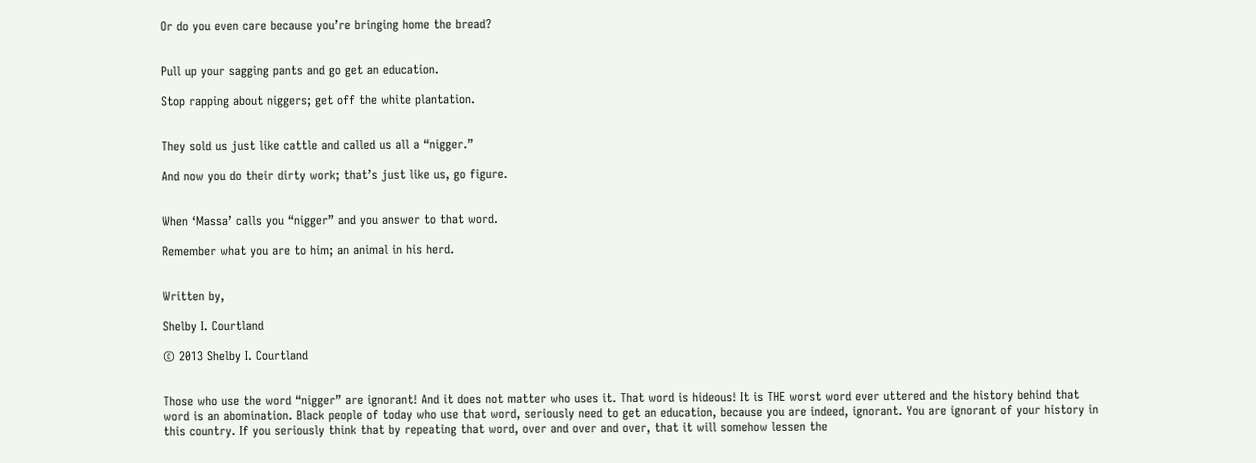Or do you even care because you’re bringing home the bread?


Pull up your sagging pants and go get an education.

Stop rapping about niggers; get off the white plantation.


They sold us just like cattle and called us all a “nigger.”

And now you do their dirty work; that’s just like us, go figure.


When ‘Massa’ calls you “nigger” and you answer to that word.

Remember what you are to him; an animal in his herd.


Written by,

Shelby I. Courtland

© 2013 Shelby I. Courtland


Those who use the word “nigger” are ignorant! And it does not matter who uses it. That word is hideous! It is THE worst word ever uttered and the history behind that word is an abomination. Black people of today who use that word, seriously need to get an education, because you are indeed, ignorant. You are ignorant of your history in this country. If you seriously think that by repeating that word, over and over and over, that it will somehow lessen the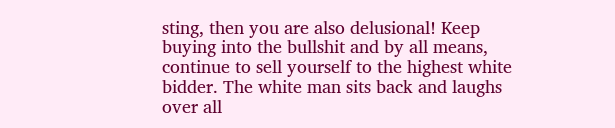sting, then you are also delusional! Keep buying into the bullshit and by all means, continue to sell yourself to the highest white bidder. The white man sits back and laughs over all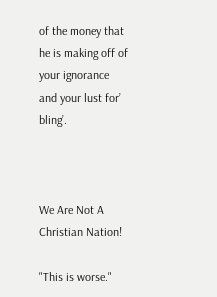of the money that he is making off of your ignorance and your lust for’ bling’.



We Are Not A Christian Nation!

"This is worse."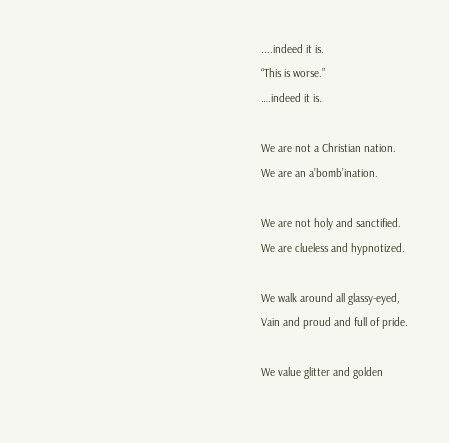....indeed it is.
“This is worse.”
….indeed it is.

We are not a Christian nation.
We are an a’bomb’ination.

We are not holy and sanctified.
We are clueless and hypnotized.

We walk around all glassy-eyed,
Vain and proud and full of pride.

We value glitter and golden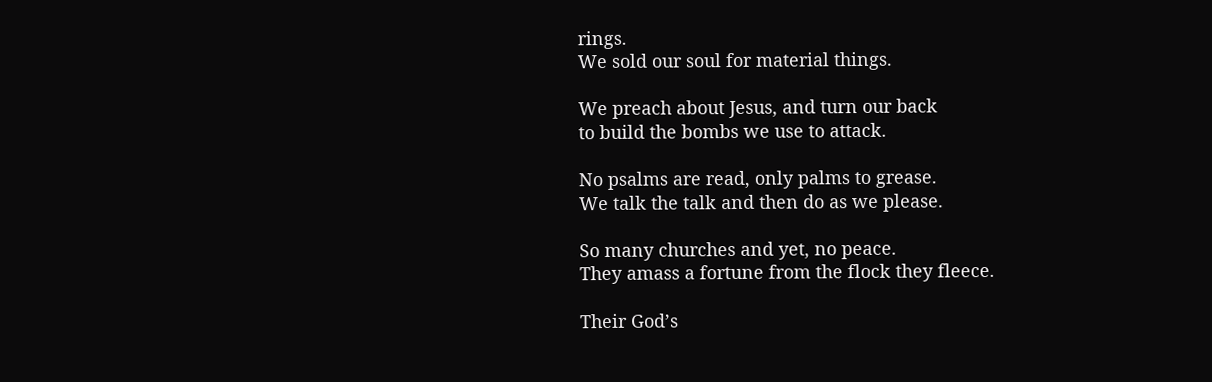rings.
We sold our soul for material things.

We preach about Jesus, and turn our back
to build the bombs we use to attack.

No psalms are read, only palms to grease.
We talk the talk and then do as we please.

So many churches and yet, no peace.
They amass a fortune from the flock they fleece.

Their God’s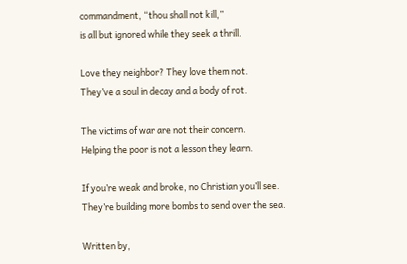commandment, “thou shall not kill,”
is all but ignored while they seek a thrill.

Love they neighbor? They love them not.
They’ve a soul in decay and a body of rot.

The victims of war are not their concern.
Helping the poor is not a lesson they learn.

If you’re weak and broke, no Christian you’ll see.
They’re building more bombs to send over the sea.

Written by,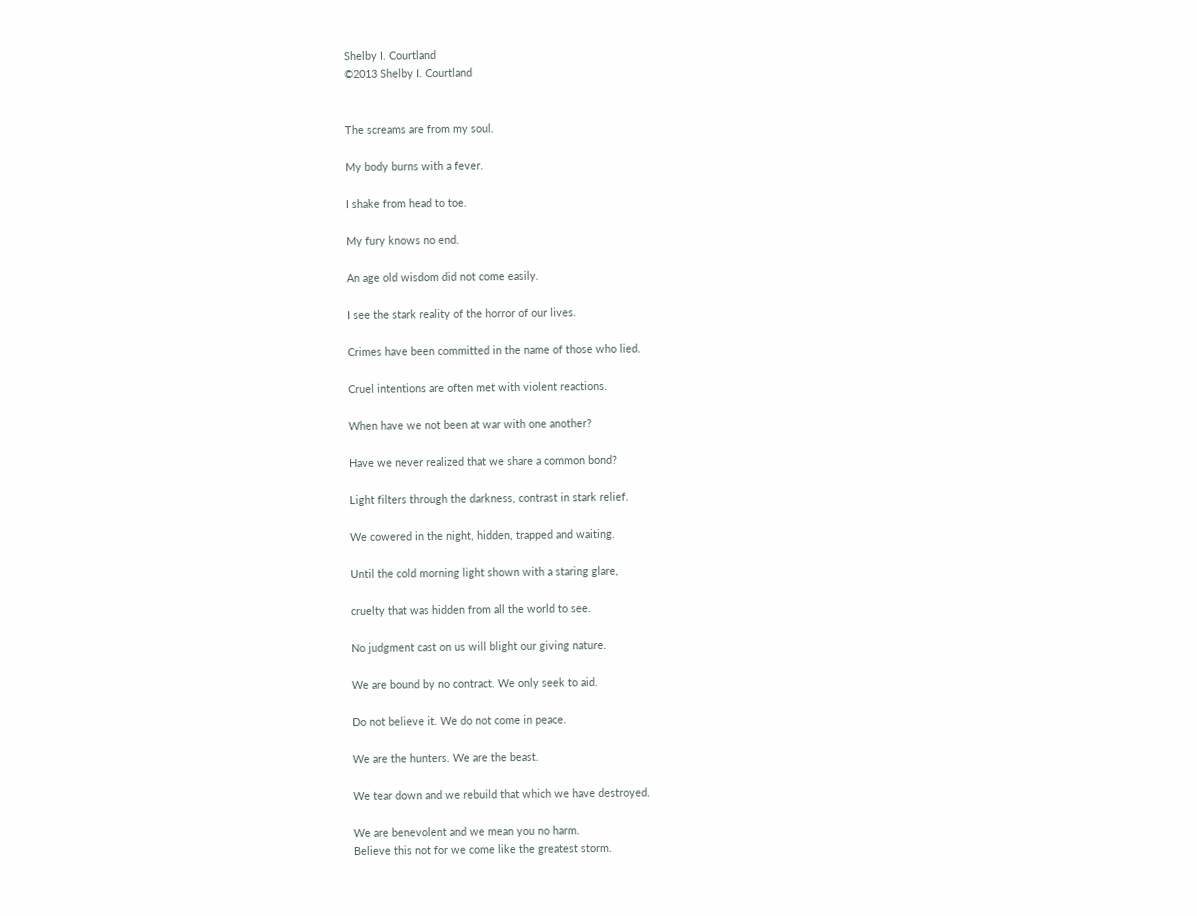Shelby I. Courtland
©2013 Shelby I. Courtland


The screams are from my soul.

My body burns with a fever.

I shake from head to toe.

My fury knows no end.

An age old wisdom did not come easily.

I see the stark reality of the horror of our lives.

Crimes have been committed in the name of those who lied.

Cruel intentions are often met with violent reactions.

When have we not been at war with one another?

Have we never realized that we share a common bond?

Light filters through the darkness, contrast in stark relief.

We cowered in the night, hidden, trapped and waiting.

Until the cold morning light shown with a staring glare,

cruelty that was hidden from all the world to see.

No judgment cast on us will blight our giving nature.

We are bound by no contract. We only seek to aid.

Do not believe it. We do not come in peace.

We are the hunters. We are the beast.

We tear down and we rebuild that which we have destroyed.

We are benevolent and we mean you no harm.
Believe this not for we come like the greatest storm.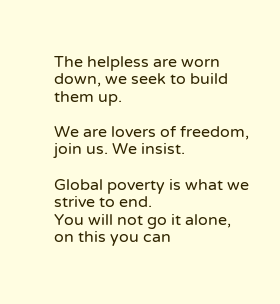The helpless are worn down, we seek to build them up.

We are lovers of freedom, join us. We insist.

Global poverty is what we strive to end.
You will not go it alone, on this you can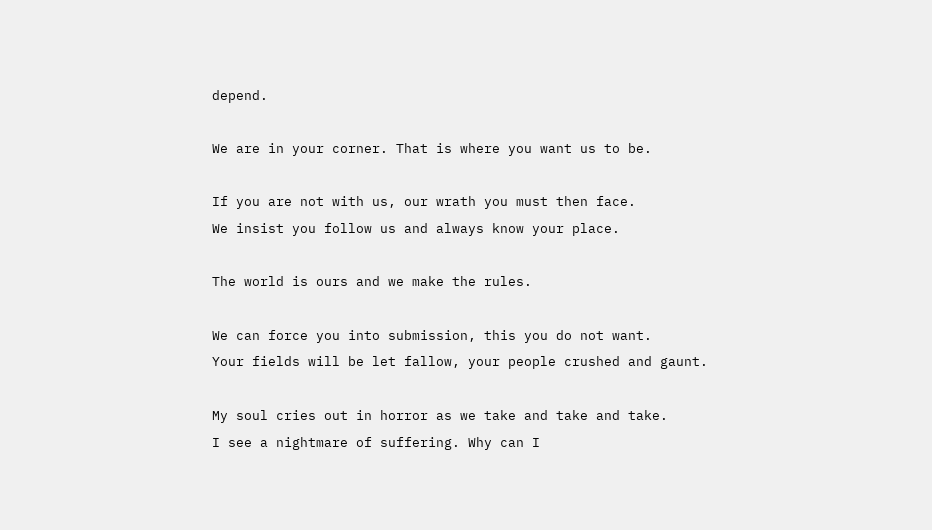depend.

We are in your corner. That is where you want us to be.

If you are not with us, our wrath you must then face.
We insist you follow us and always know your place.

The world is ours and we make the rules.

We can force you into submission, this you do not want.
Your fields will be let fallow, your people crushed and gaunt.

My soul cries out in horror as we take and take and take.
I see a nightmare of suffering. Why can I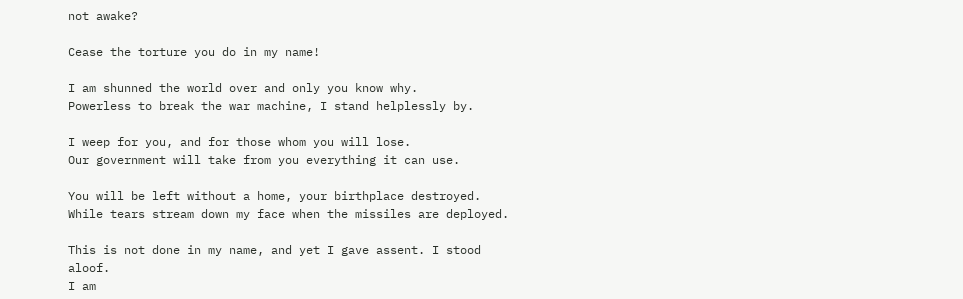not awake?

Cease the torture you do in my name!

I am shunned the world over and only you know why.
Powerless to break the war machine, I stand helplessly by.

I weep for you, and for those whom you will lose.
Our government will take from you everything it can use.

You will be left without a home, your birthplace destroyed.
While tears stream down my face when the missiles are deployed.

This is not done in my name, and yet I gave assent. I stood aloof.
I am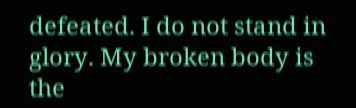defeated. I do not stand in glory. My broken body is the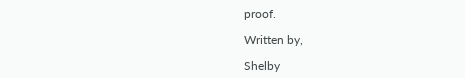proof.

Written by,

Shelby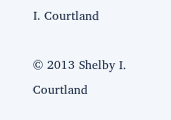I. Courtland

© 2013 Shelby I. Courtland